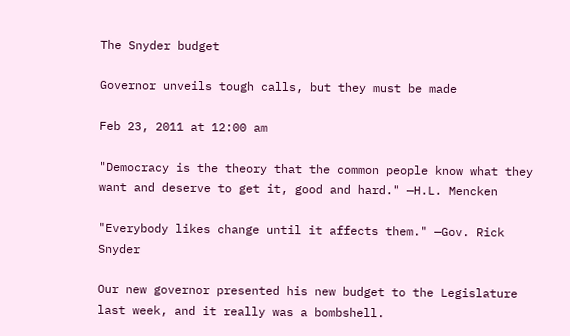The Snyder budget

Governor unveils tough calls, but they must be made

Feb 23, 2011 at 12:00 am

"Democracy is the theory that the common people know what they want and deserve to get it, good and hard." —H.L. Mencken

"Everybody likes change until it affects them." —Gov. Rick Snyder

Our new governor presented his new budget to the Legislature last week, and it really was a bombshell.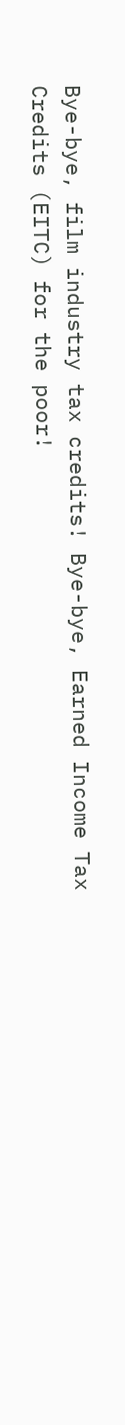Bye-bye, film industry tax credits! Bye-bye, Earned Income Tax Credits (EITC) for the poor!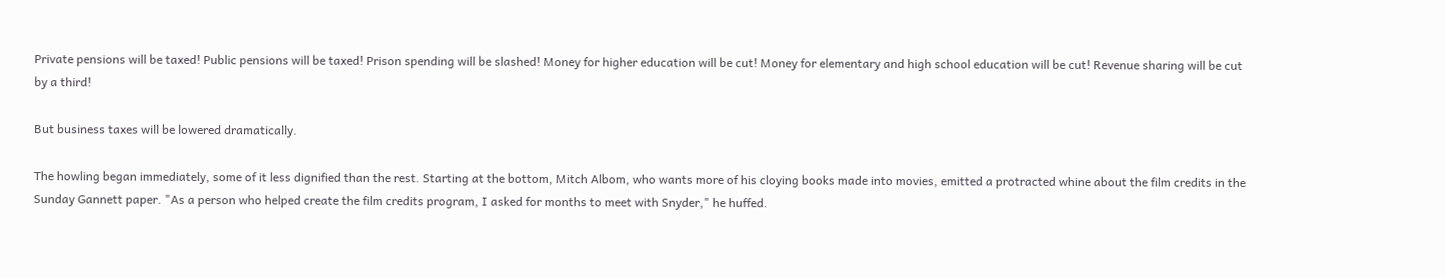Private pensions will be taxed! Public pensions will be taxed! Prison spending will be slashed! Money for higher education will be cut! Money for elementary and high school education will be cut! Revenue sharing will be cut by a third!

But business taxes will be lowered dramatically.

The howling began immediately, some of it less dignified than the rest. Starting at the bottom, Mitch Albom, who wants more of his cloying books made into movies, emitted a protracted whine about the film credits in the Sunday Gannett paper. "As a person who helped create the film credits program, I asked for months to meet with Snyder," he huffed.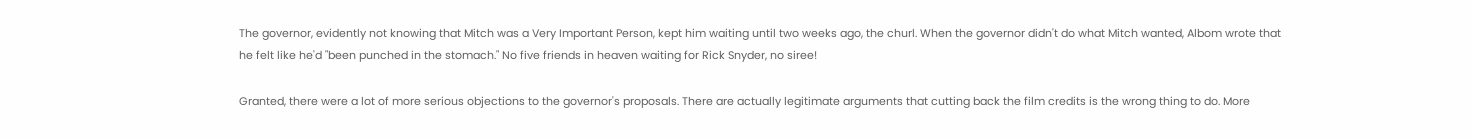The governor, evidently not knowing that Mitch was a Very Important Person, kept him waiting until two weeks ago, the churl. When the governor didn't do what Mitch wanted, Albom wrote that he felt like he'd "been punched in the stomach." No five friends in heaven waiting for Rick Snyder, no siree!

Granted, there were a lot of more serious objections to the governor's proposals. There are actually legitimate arguments that cutting back the film credits is the wrong thing to do. More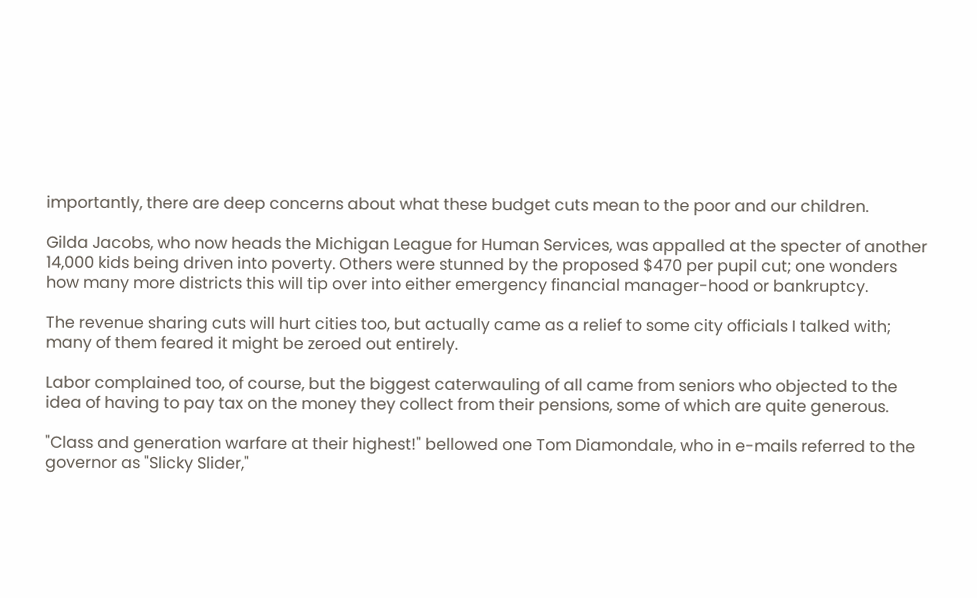importantly, there are deep concerns about what these budget cuts mean to the poor and our children.

Gilda Jacobs, who now heads the Michigan League for Human Services, was appalled at the specter of another 14,000 kids being driven into poverty. Others were stunned by the proposed $470 per pupil cut; one wonders how many more districts this will tip over into either emergency financial manager-hood or bankruptcy.

The revenue sharing cuts will hurt cities too, but actually came as a relief to some city officials I talked with; many of them feared it might be zeroed out entirely.

Labor complained too, of course, but the biggest caterwauling of all came from seniors who objected to the idea of having to pay tax on the money they collect from their pensions, some of which are quite generous.

"Class and generation warfare at their highest!" bellowed one Tom Diamondale, who in e-mails referred to the governor as "Slicky Slider,"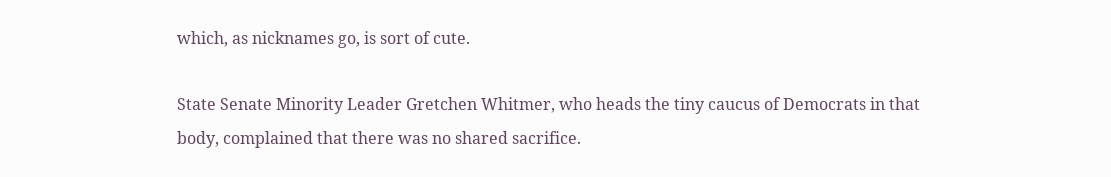which, as nicknames go, is sort of cute.

State Senate Minority Leader Gretchen Whitmer, who heads the tiny caucus of Democrats in that body, complained that there was no shared sacrifice.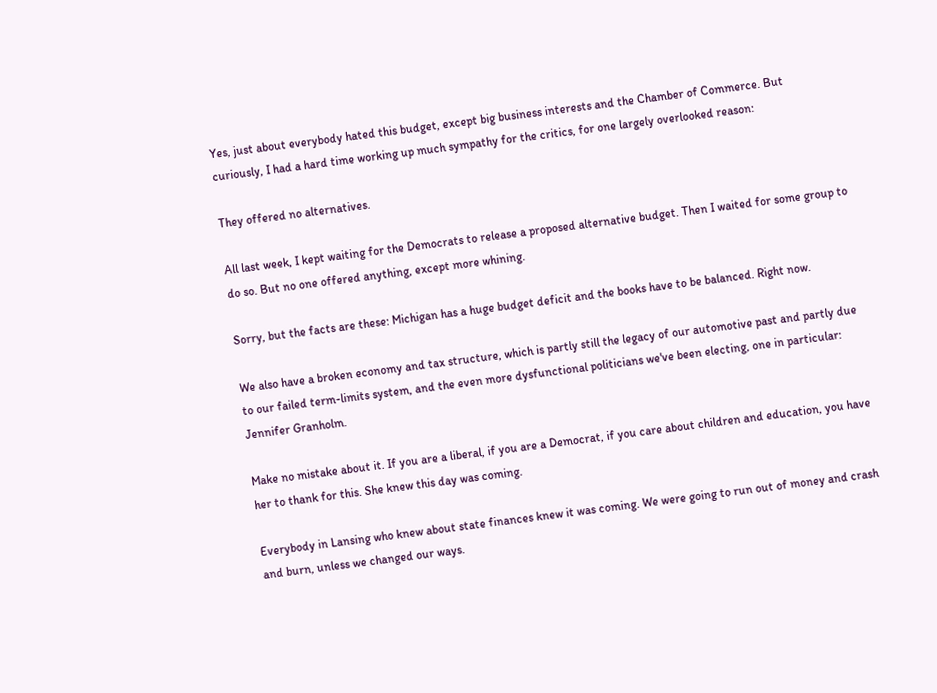Yes, just about everybody hated this budget, except big business interests and the Chamber of Commerce. But curiously, I had a hard time working up much sympathy for the critics, for one largely overlooked reason:

They offered no alternatives.

All last week, I kept waiting for the Democrats to release a proposed alternative budget. Then I waited for some group to do so. But no one offered anything, except more whining.

Sorry, but the facts are these: Michigan has a huge budget deficit and the books have to be balanced. Right now.

We also have a broken economy and tax structure, which is partly still the legacy of our automotive past and partly due to our failed term-limits system, and the even more dysfunctional politicians we've been electing, one in particular: Jennifer Granholm.

Make no mistake about it. If you are a liberal, if you are a Democrat, if you care about children and education, you have her to thank for this. She knew this day was coming.

Everybody in Lansing who knew about state finances knew it was coming. We were going to run out of money and crash and burn, unless we changed our ways.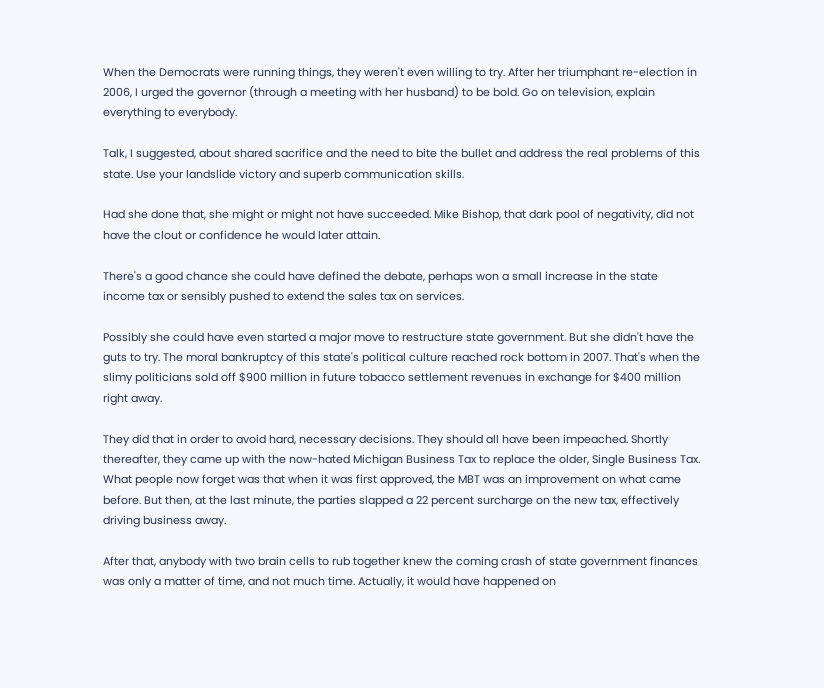When the Democrats were running things, they weren't even willing to try. After her triumphant re-election in 2006, I urged the governor (through a meeting with her husband) to be bold. Go on television, explain everything to everybody.

Talk, I suggested, about shared sacrifice and the need to bite the bullet and address the real problems of this state. Use your landslide victory and superb communication skills.

Had she done that, she might or might not have succeeded. Mike Bishop, that dark pool of negativity, did not have the clout or confidence he would later attain.

There's a good chance she could have defined the debate, perhaps won a small increase in the state income tax or sensibly pushed to extend the sales tax on services.

Possibly she could have even started a major move to restructure state government. But she didn't have the guts to try. The moral bankruptcy of this state's political culture reached rock bottom in 2007. That's when the slimy politicians sold off $900 million in future tobacco settlement revenues in exchange for $400 million right away.

They did that in order to avoid hard, necessary decisions. They should all have been impeached. Shortly thereafter, they came up with the now-hated Michigan Business Tax to replace the older, Single Business Tax. What people now forget was that when it was first approved, the MBT was an improvement on what came before. But then, at the last minute, the parties slapped a 22 percent surcharge on the new tax, effectively driving business away.

After that, anybody with two brain cells to rub together knew the coming crash of state government finances was only a matter of time, and not much time. Actually, it would have happened on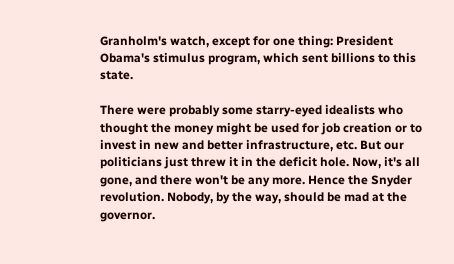Granholm's watch, except for one thing: President Obama's stimulus program, which sent billions to this state.

There were probably some starry-eyed idealists who thought the money might be used for job creation or to invest in new and better infrastructure, etc. But our politicians just threw it in the deficit hole. Now, it's all gone, and there won't be any more. Hence the Snyder revolution. Nobody, by the way, should be mad at the governor.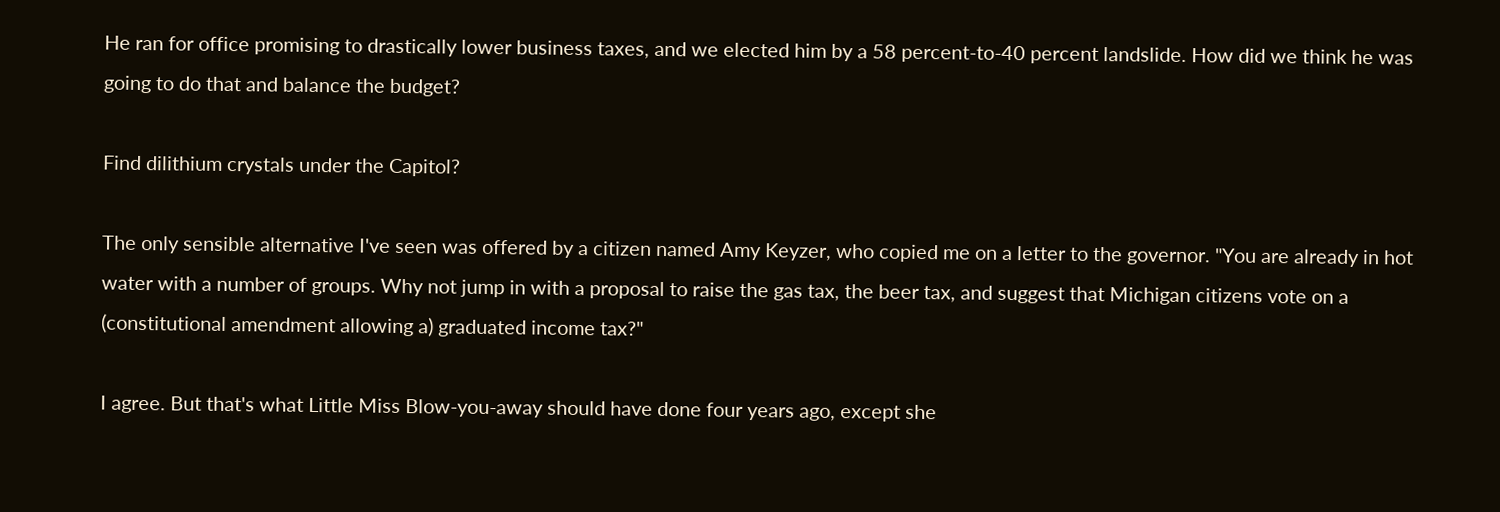He ran for office promising to drastically lower business taxes, and we elected him by a 58 percent-to-40 percent landslide. How did we think he was going to do that and balance the budget?

Find dilithium crystals under the Capitol?

The only sensible alternative I've seen was offered by a citizen named Amy Keyzer, who copied me on a letter to the governor. "You are already in hot water with a number of groups. Why not jump in with a proposal to raise the gas tax, the beer tax, and suggest that Michigan citizens vote on a (constitutional amendment allowing a) graduated income tax?"

I agree. But that's what Little Miss Blow-you-away should have done four years ago, except she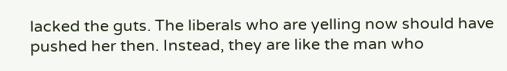lacked the guts. The liberals who are yelling now should have pushed her then. Instead, they are like the man who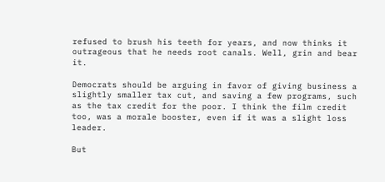refused to brush his teeth for years, and now thinks it outrageous that he needs root canals. Well, grin and bear it.

Democrats should be arguing in favor of giving business a slightly smaller tax cut, and saving a few programs, such as the tax credit for the poor. I think the film credit too, was a morale booster, even if it was a slight loss leader.

But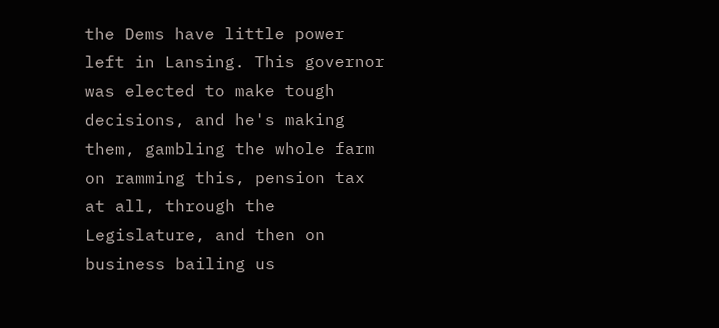the Dems have little power left in Lansing. This governor was elected to make tough decisions, and he's making them, gambling the whole farm on ramming this, pension tax at all, through the Legislature, and then on business bailing us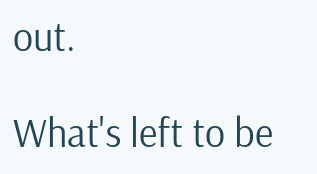out.

What's left to be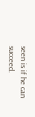seen is if he can succeed.